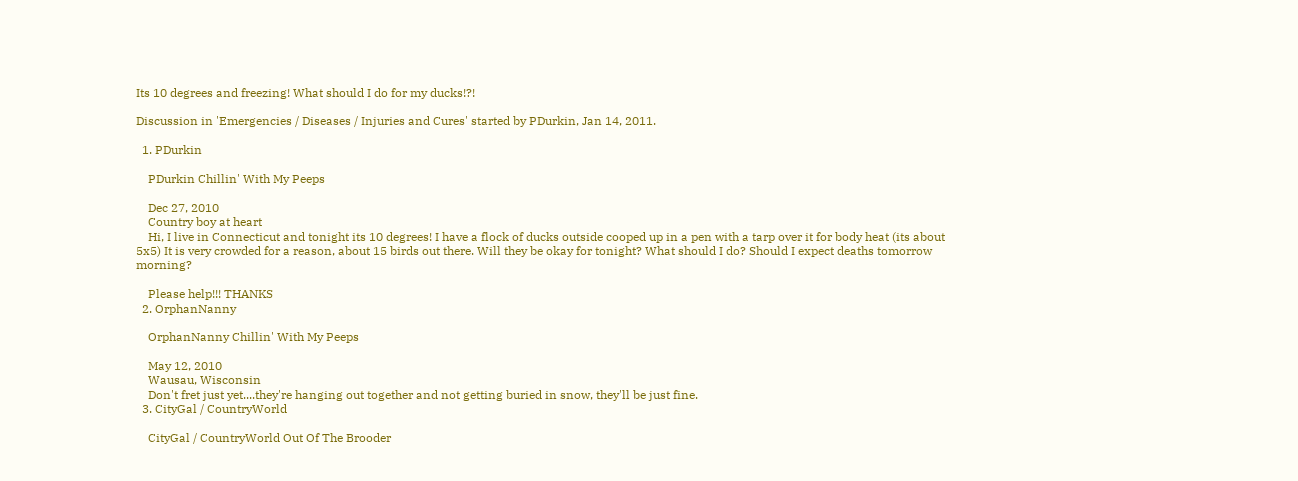Its 10 degrees and freezing! What should I do for my ducks!?!

Discussion in 'Emergencies / Diseases / Injuries and Cures' started by PDurkin, Jan 14, 2011.

  1. PDurkin

    PDurkin Chillin' With My Peeps

    Dec 27, 2010
    Country boy at heart
    Hi, I live in Connecticut and tonight its 10 degrees! I have a flock of ducks outside cooped up in a pen with a tarp over it for body heat (its about 5x5) It is very crowded for a reason, about 15 birds out there. Will they be okay for tonight? What should I do? Should I expect deaths tomorrow morning?

    Please help!!! THANKS
  2. OrphanNanny

    OrphanNanny Chillin' With My Peeps

    May 12, 2010
    Wausau, Wisconsin
    Don't fret just yet....they're hanging out together and not getting buried in snow, they'll be just fine.
  3. CityGal / CountryWorld

    CityGal / CountryWorld Out Of The Brooder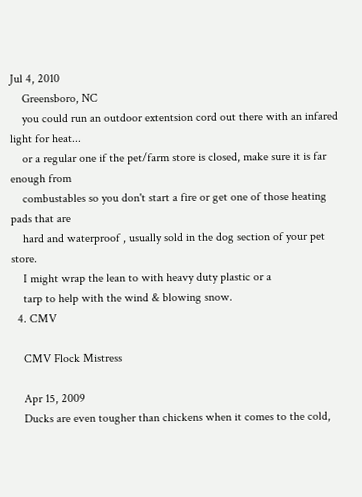Jul 4, 2010
    Greensboro, NC
    you could run an outdoor extentsion cord out there with an infared light for heat...
    or a regular one if the pet/farm store is closed, make sure it is far enough from
    combustables so you don't start a fire or get one of those heating pads that are
    hard and waterproof , usually sold in the dog section of your pet store.
    I might wrap the lean to with heavy duty plastic or a
    tarp to help with the wind & blowing snow.
  4. CMV

    CMV Flock Mistress

    Apr 15, 2009
    Ducks are even tougher than chickens when it comes to the cold,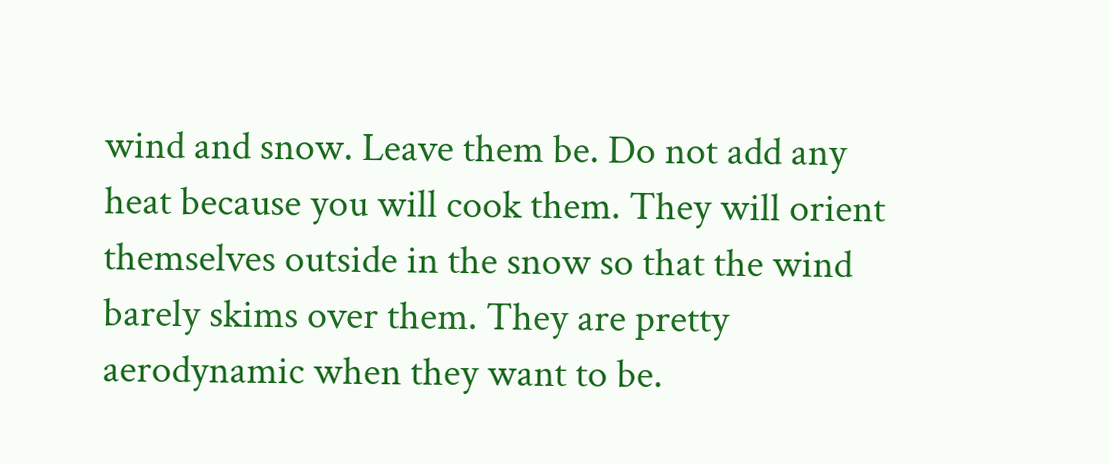wind and snow. Leave them be. Do not add any heat because you will cook them. They will orient themselves outside in the snow so that the wind barely skims over them. They are pretty aerodynamic when they want to be.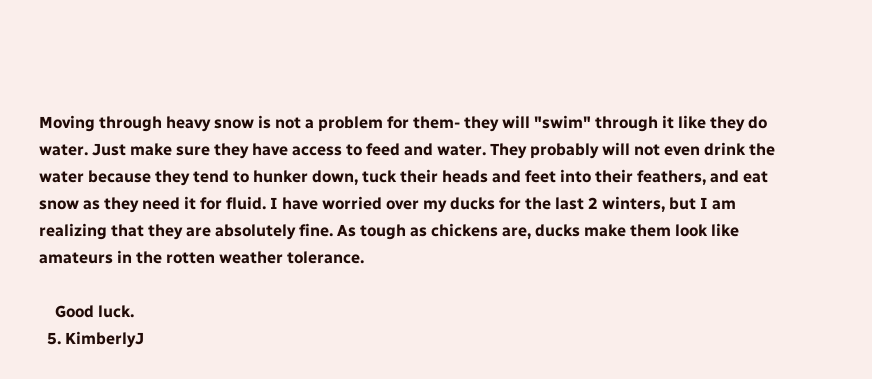Moving through heavy snow is not a problem for them- they will "swim" through it like they do water. Just make sure they have access to feed and water. They probably will not even drink the water because they tend to hunker down, tuck their heads and feet into their feathers, and eat snow as they need it for fluid. I have worried over my ducks for the last 2 winters, but I am realizing that they are absolutely fine. As tough as chickens are, ducks make them look like amateurs in the rotten weather tolerance.

    Good luck.
  5. KimberlyJ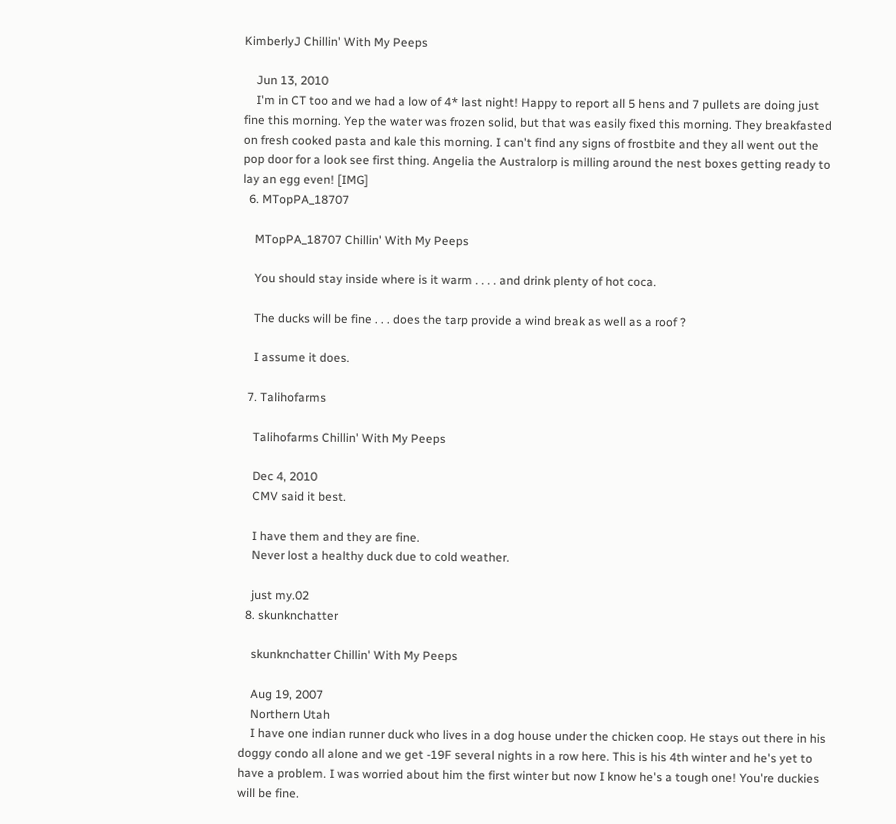KimberlyJ Chillin' With My Peeps

    Jun 13, 2010
    I'm in CT too and we had a low of 4* last night! Happy to report all 5 hens and 7 pullets are doing just fine this morning. Yep the water was frozen solid, but that was easily fixed this morning. They breakfasted on fresh cooked pasta and kale this morning. I can't find any signs of frostbite and they all went out the pop door for a look see first thing. Angelia the Australorp is milling around the nest boxes getting ready to lay an egg even! [IMG]
  6. MTopPA_18707

    MTopPA_18707 Chillin' With My Peeps

    You should stay inside where is it warm . . . . and drink plenty of hot coca.

    The ducks will be fine . . . does the tarp provide a wind break as well as a roof ?

    I assume it does.

  7. Talihofarms

    Talihofarms Chillin' With My Peeps

    Dec 4, 2010
    CMV said it best.

    I have them and they are fine.
    Never lost a healthy duck due to cold weather.

    just my.02
  8. skunknchatter

    skunknchatter Chillin' With My Peeps

    Aug 19, 2007
    Northern Utah
    I have one indian runner duck who lives in a dog house under the chicken coop. He stays out there in his doggy condo all alone and we get -19F several nights in a row here. This is his 4th winter and he's yet to have a problem. I was worried about him the first winter but now I know he's a tough one! You're duckies will be fine.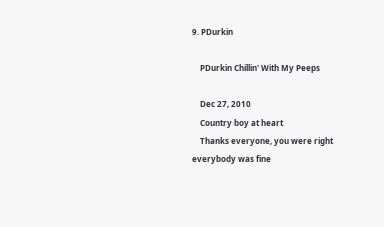9. PDurkin

    PDurkin Chillin' With My Peeps

    Dec 27, 2010
    Country boy at heart
    Thanks everyone, you were right everybody was fine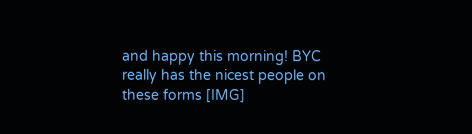and happy this morning! BYC really has the nicest people on these forms [IMG]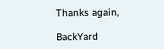Thanks again,

BackYard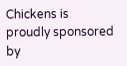Chickens is proudly sponsored by